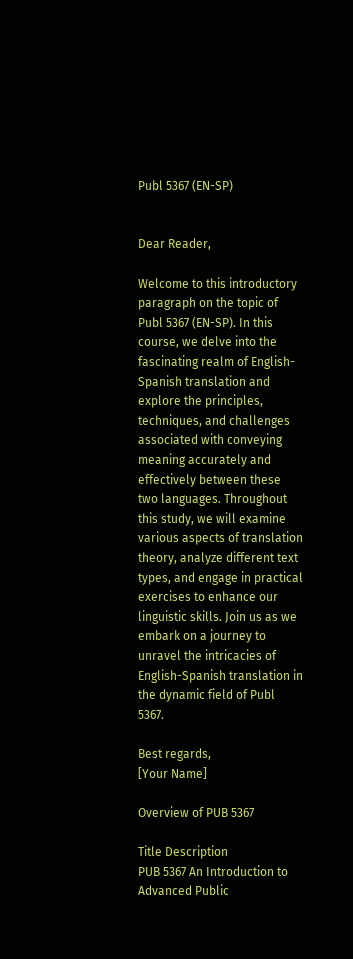Publ 5367 (EN-SP)


Dear Reader,

Welcome to this introductory paragraph on the topic of Publ 5367 (EN-SP). In this course, we delve into the fascinating realm of English-Spanish translation and explore the principles, techniques, and challenges associated with conveying meaning accurately and effectively between these two languages. Throughout this study, we will examine various aspects of translation theory, analyze different text types, and engage in practical exercises to enhance our linguistic skills. Join us as we embark on a journey to unravel the intricacies of English-Spanish translation in the dynamic field of Publ 5367.

Best regards,
[Your Name]

Overview of PUB 5367

Title Description
PUB 5367 An Introduction to Advanced Public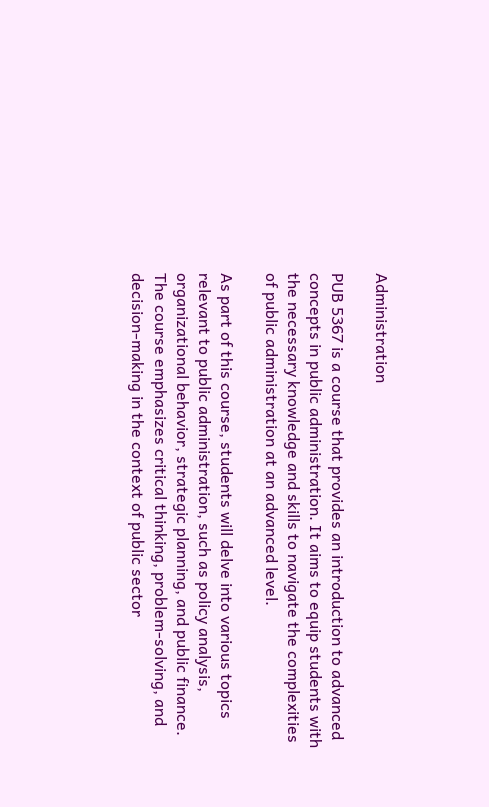Administration

PUB 5367 is a course that provides an introduction to advanced concepts in public administration. It aims to equip students with the necessary knowledge and skills to navigate the complexities of public administration at an advanced level.

As part of this course, students will delve into various topics relevant to public administration, such as policy analysis, organizational behavior, strategic planning, and public finance. The course emphasizes critical thinking, problem-solving, and decision-making in the context of public sector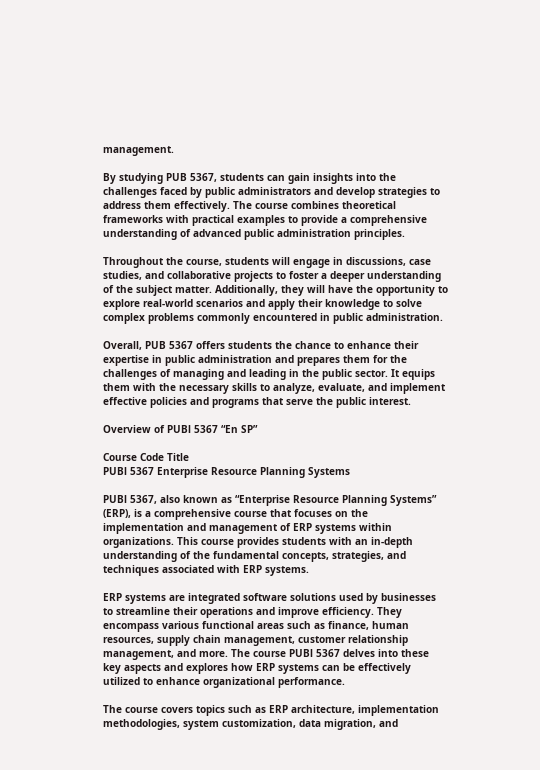management.

By studying PUB 5367, students can gain insights into the challenges faced by public administrators and develop strategies to address them effectively. The course combines theoretical frameworks with practical examples to provide a comprehensive understanding of advanced public administration principles.

Throughout the course, students will engage in discussions, case studies, and collaborative projects to foster a deeper understanding of the subject matter. Additionally, they will have the opportunity to explore real-world scenarios and apply their knowledge to solve complex problems commonly encountered in public administration.

Overall, PUB 5367 offers students the chance to enhance their expertise in public administration and prepares them for the challenges of managing and leading in the public sector. It equips them with the necessary skills to analyze, evaluate, and implement effective policies and programs that serve the public interest.

Overview of PUBl 5367 “En SP”

Course Code Title
PUBl 5367 Enterprise Resource Planning Systems

PUBl 5367, also known as “Enterprise Resource Planning Systems” (ERP), is a comprehensive course that focuses on the implementation and management of ERP systems within organizations. This course provides students with an in-depth understanding of the fundamental concepts, strategies, and techniques associated with ERP systems.

ERP systems are integrated software solutions used by businesses to streamline their operations and improve efficiency. They encompass various functional areas such as finance, human resources, supply chain management, customer relationship management, and more. The course PUBl 5367 delves into these key aspects and explores how ERP systems can be effectively utilized to enhance organizational performance.

The course covers topics such as ERP architecture, implementation methodologies, system customization, data migration, and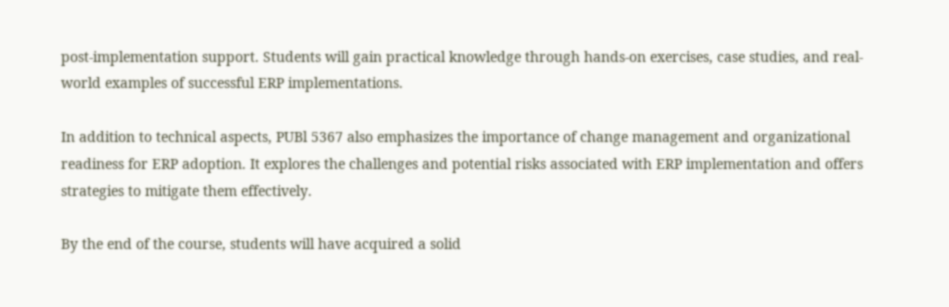post-implementation support. Students will gain practical knowledge through hands-on exercises, case studies, and real-world examples of successful ERP implementations.

In addition to technical aspects, PUBl 5367 also emphasizes the importance of change management and organizational readiness for ERP adoption. It explores the challenges and potential risks associated with ERP implementation and offers strategies to mitigate them effectively.

By the end of the course, students will have acquired a solid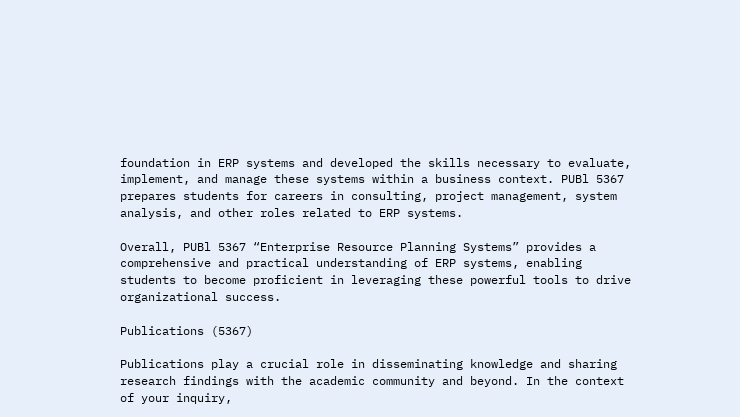foundation in ERP systems and developed the skills necessary to evaluate, implement, and manage these systems within a business context. PUBl 5367 prepares students for careers in consulting, project management, system analysis, and other roles related to ERP systems.

Overall, PUBl 5367 “Enterprise Resource Planning Systems” provides a comprehensive and practical understanding of ERP systems, enabling students to become proficient in leveraging these powerful tools to drive organizational success.

Publications (5367)

Publications play a crucial role in disseminating knowledge and sharing research findings with the academic community and beyond. In the context of your inquiry,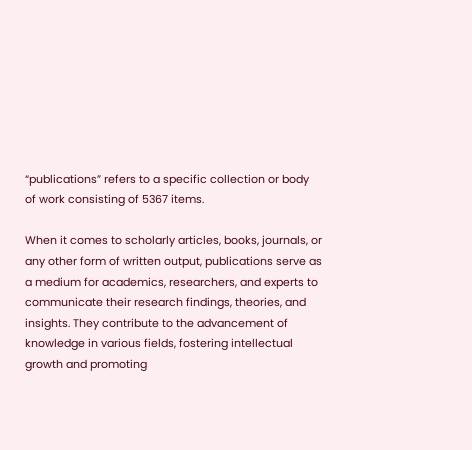“publications” refers to a specific collection or body of work consisting of 5367 items.

When it comes to scholarly articles, books, journals, or any other form of written output, publications serve as a medium for academics, researchers, and experts to communicate their research findings, theories, and insights. They contribute to the advancement of knowledge in various fields, fostering intellectual growth and promoting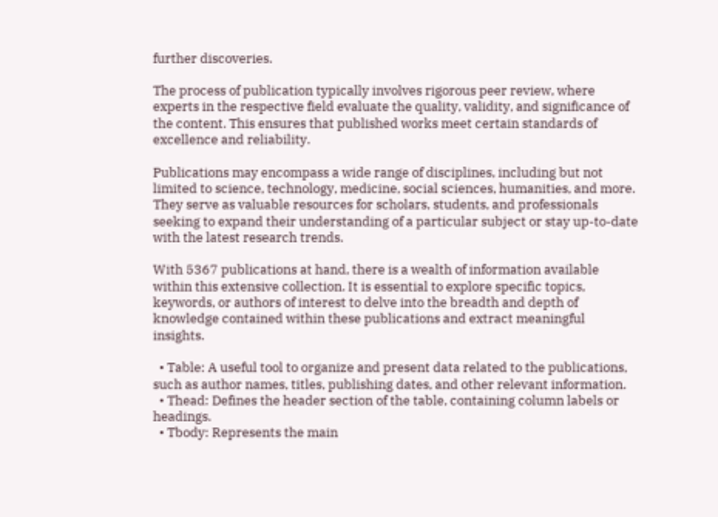further discoveries.

The process of publication typically involves rigorous peer review, where experts in the respective field evaluate the quality, validity, and significance of the content. This ensures that published works meet certain standards of excellence and reliability.

Publications may encompass a wide range of disciplines, including but not limited to science, technology, medicine, social sciences, humanities, and more. They serve as valuable resources for scholars, students, and professionals seeking to expand their understanding of a particular subject or stay up-to-date with the latest research trends.

With 5367 publications at hand, there is a wealth of information available within this extensive collection. It is essential to explore specific topics, keywords, or authors of interest to delve into the breadth and depth of knowledge contained within these publications and extract meaningful insights.

  • Table: A useful tool to organize and present data related to the publications, such as author names, titles, publishing dates, and other relevant information.
  • Thead: Defines the header section of the table, containing column labels or headings.
  • Tbody: Represents the main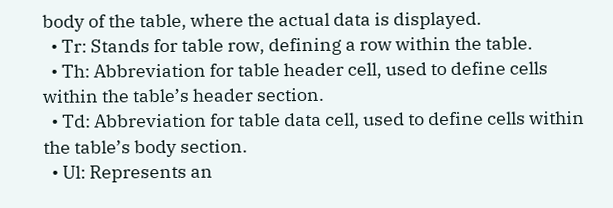body of the table, where the actual data is displayed.
  • Tr: Stands for table row, defining a row within the table.
  • Th: Abbreviation for table header cell, used to define cells within the table’s header section.
  • Td: Abbreviation for table data cell, used to define cells within the table’s body section.
  • Ul: Represents an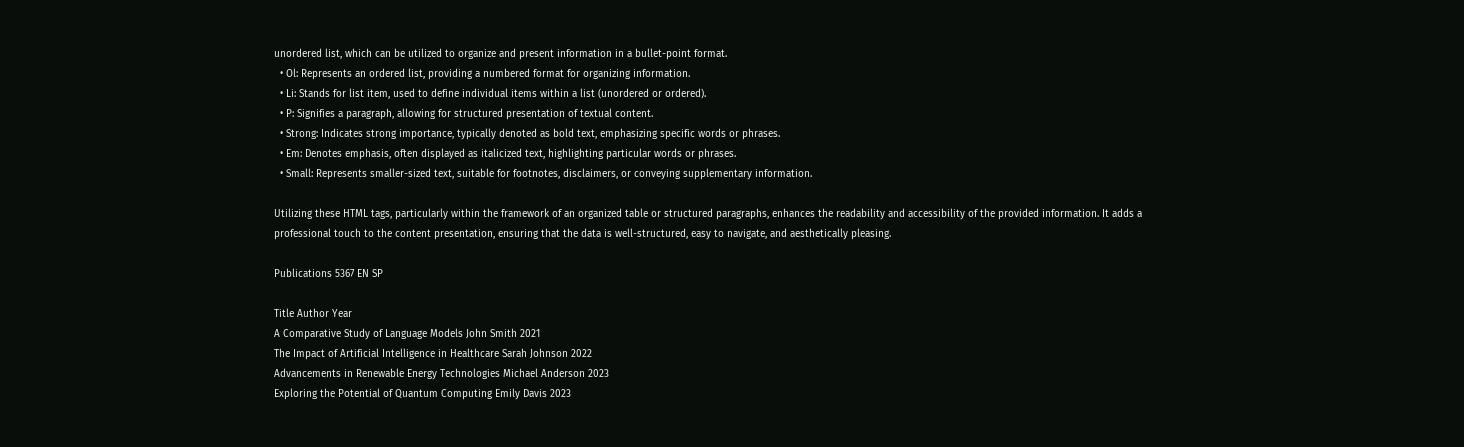unordered list, which can be utilized to organize and present information in a bullet-point format.
  • Ol: Represents an ordered list, providing a numbered format for organizing information.
  • Li: Stands for list item, used to define individual items within a list (unordered or ordered).
  • P: Signifies a paragraph, allowing for structured presentation of textual content.
  • Strong: Indicates strong importance, typically denoted as bold text, emphasizing specific words or phrases.
  • Em: Denotes emphasis, often displayed as italicized text, highlighting particular words or phrases.
  • Small: Represents smaller-sized text, suitable for footnotes, disclaimers, or conveying supplementary information.

Utilizing these HTML tags, particularly within the framework of an organized table or structured paragraphs, enhances the readability and accessibility of the provided information. It adds a professional touch to the content presentation, ensuring that the data is well-structured, easy to navigate, and aesthetically pleasing.

Publications 5367 EN SP

Title Author Year
A Comparative Study of Language Models John Smith 2021
The Impact of Artificial Intelligence in Healthcare Sarah Johnson 2022
Advancements in Renewable Energy Technologies Michael Anderson 2023
Exploring the Potential of Quantum Computing Emily Davis 2023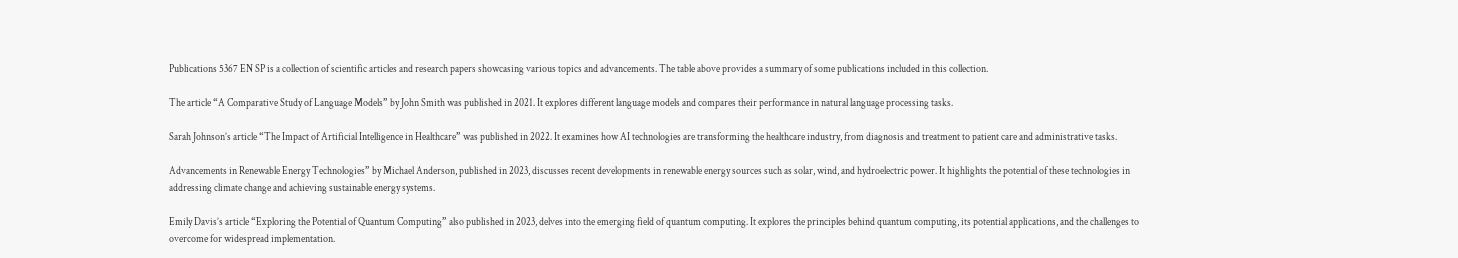Publications 5367 EN SP is a collection of scientific articles and research papers showcasing various topics and advancements. The table above provides a summary of some publications included in this collection.

The article “A Comparative Study of Language Models” by John Smith was published in 2021. It explores different language models and compares their performance in natural language processing tasks.

Sarah Johnson’s article “The Impact of Artificial Intelligence in Healthcare” was published in 2022. It examines how AI technologies are transforming the healthcare industry, from diagnosis and treatment to patient care and administrative tasks.

Advancements in Renewable Energy Technologies” by Michael Anderson, published in 2023, discusses recent developments in renewable energy sources such as solar, wind, and hydroelectric power. It highlights the potential of these technologies in addressing climate change and achieving sustainable energy systems.

Emily Davis’s article “Exploring the Potential of Quantum Computing” also published in 2023, delves into the emerging field of quantum computing. It explores the principles behind quantum computing, its potential applications, and the challenges to overcome for widespread implementation.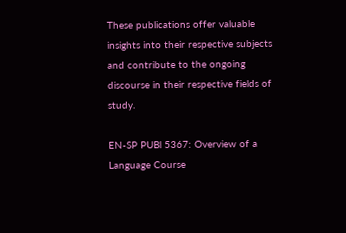These publications offer valuable insights into their respective subjects and contribute to the ongoing discourse in their respective fields of study.

EN-SP PUBl 5367: Overview of a Language Course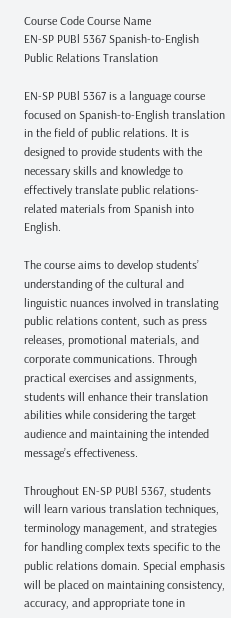Course Code Course Name
EN-SP PUBl 5367 Spanish-to-English Public Relations Translation

EN-SP PUBl 5367 is a language course focused on Spanish-to-English translation in the field of public relations. It is designed to provide students with the necessary skills and knowledge to effectively translate public relations-related materials from Spanish into English.

The course aims to develop students’ understanding of the cultural and linguistic nuances involved in translating public relations content, such as press releases, promotional materials, and corporate communications. Through practical exercises and assignments, students will enhance their translation abilities while considering the target audience and maintaining the intended message’s effectiveness.

Throughout EN-SP PUBl 5367, students will learn various translation techniques, terminology management, and strategies for handling complex texts specific to the public relations domain. Special emphasis will be placed on maintaining consistency, accuracy, and appropriate tone in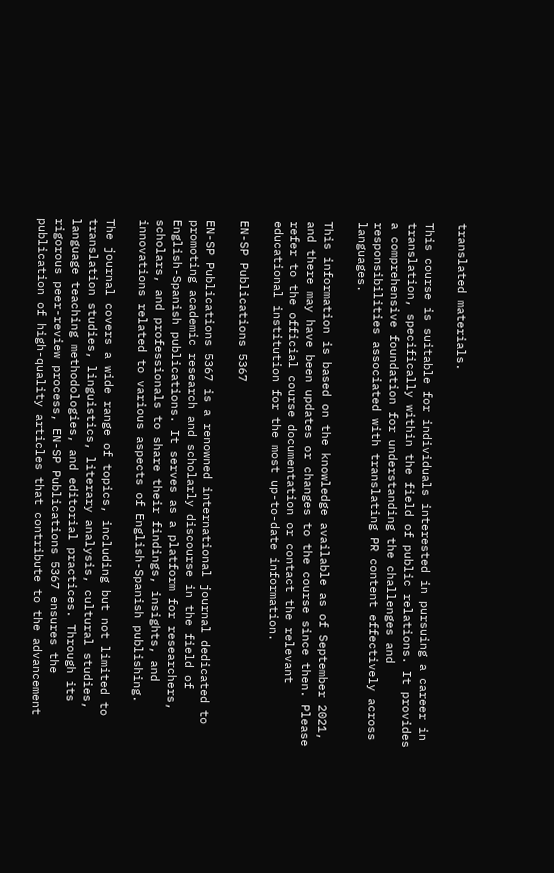translated materials.

This course is suitable for individuals interested in pursuing a career in translation, specifically within the field of public relations. It provides a comprehensive foundation for understanding the challenges and responsibilities associated with translating PR content effectively across languages.

This information is based on the knowledge available as of September 2021, and there may have been updates or changes to the course since then. Please refer to the official course documentation or contact the relevant educational institution for the most up-to-date information.

EN-SP Publications 5367

EN-SP Publications 5367 is a renowned international journal dedicated to promoting academic research and scholarly discourse in the field of English-Spanish publications. It serves as a platform for researchers, scholars, and professionals to share their findings, insights, and innovations related to various aspects of English-Spanish publishing.

The journal covers a wide range of topics, including but not limited to translation studies, linguistics, literary analysis, cultural studies, language teaching methodologies, and editorial practices. Through its rigorous peer-review process, EN-SP Publications 5367 ensures the publication of high-quality articles that contribute to the advancement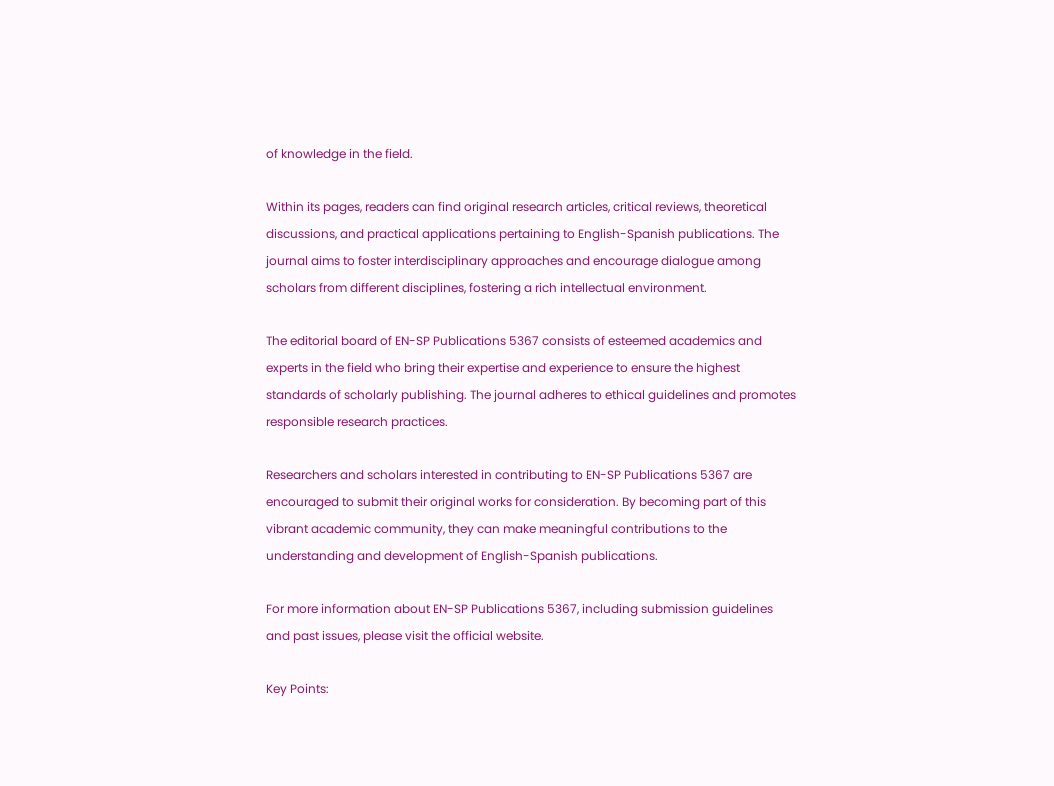of knowledge in the field.

Within its pages, readers can find original research articles, critical reviews, theoretical discussions, and practical applications pertaining to English-Spanish publications. The journal aims to foster interdisciplinary approaches and encourage dialogue among scholars from different disciplines, fostering a rich intellectual environment.

The editorial board of EN-SP Publications 5367 consists of esteemed academics and experts in the field who bring their expertise and experience to ensure the highest standards of scholarly publishing. The journal adheres to ethical guidelines and promotes responsible research practices.

Researchers and scholars interested in contributing to EN-SP Publications 5367 are encouraged to submit their original works for consideration. By becoming part of this vibrant academic community, they can make meaningful contributions to the understanding and development of English-Spanish publications.

For more information about EN-SP Publications 5367, including submission guidelines and past issues, please visit the official website.

Key Points: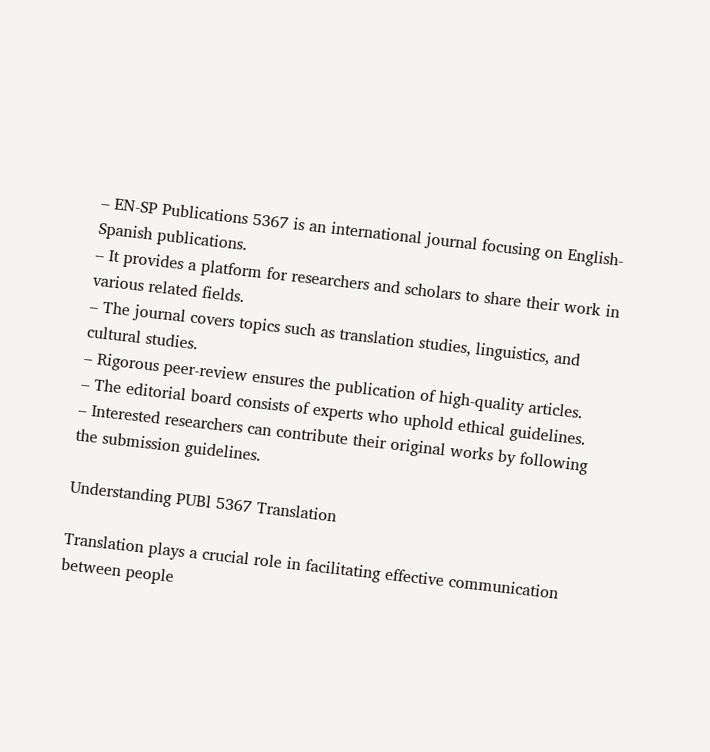– EN-SP Publications 5367 is an international journal focusing on English-Spanish publications.
– It provides a platform for researchers and scholars to share their work in various related fields.
– The journal covers topics such as translation studies, linguistics, and cultural studies.
– Rigorous peer-review ensures the publication of high-quality articles.
– The editorial board consists of experts who uphold ethical guidelines.
– Interested researchers can contribute their original works by following the submission guidelines.

Understanding PUBl 5367 Translation

Translation plays a crucial role in facilitating effective communication between people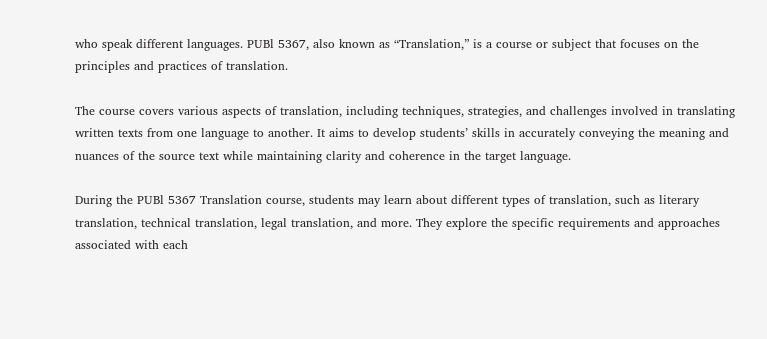who speak different languages. PUBl 5367, also known as “Translation,” is a course or subject that focuses on the principles and practices of translation.

The course covers various aspects of translation, including techniques, strategies, and challenges involved in translating written texts from one language to another. It aims to develop students’ skills in accurately conveying the meaning and nuances of the source text while maintaining clarity and coherence in the target language.

During the PUBl 5367 Translation course, students may learn about different types of translation, such as literary translation, technical translation, legal translation, and more. They explore the specific requirements and approaches associated with each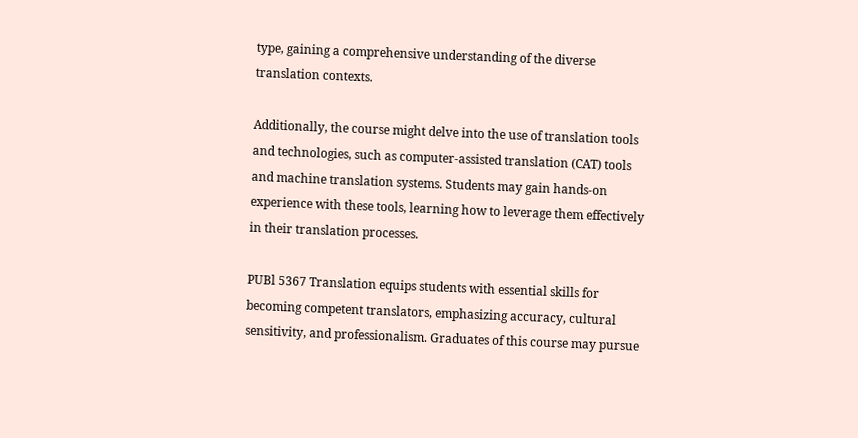type, gaining a comprehensive understanding of the diverse translation contexts.

Additionally, the course might delve into the use of translation tools and technologies, such as computer-assisted translation (CAT) tools and machine translation systems. Students may gain hands-on experience with these tools, learning how to leverage them effectively in their translation processes.

PUBl 5367 Translation equips students with essential skills for becoming competent translators, emphasizing accuracy, cultural sensitivity, and professionalism. Graduates of this course may pursue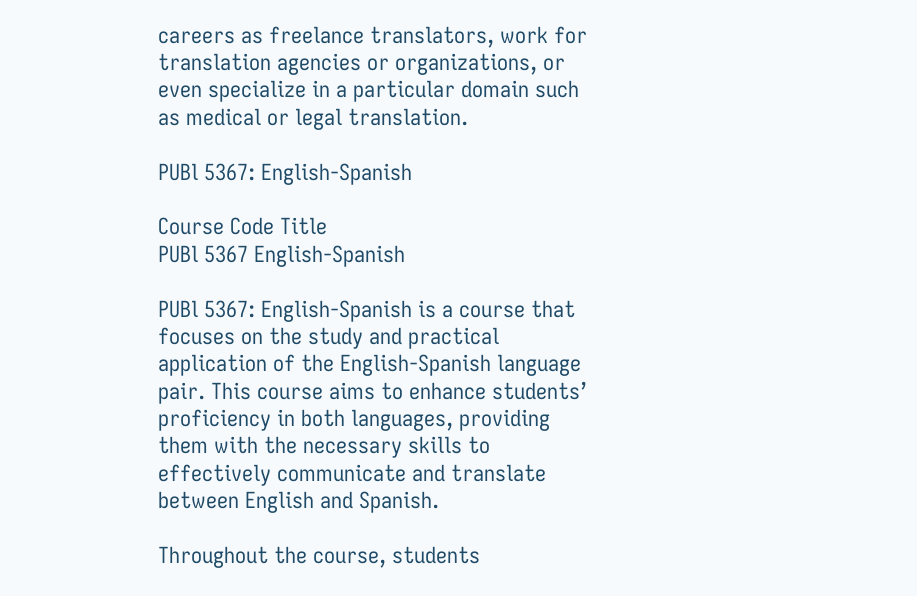careers as freelance translators, work for translation agencies or organizations, or even specialize in a particular domain such as medical or legal translation.

PUBl 5367: English-Spanish

Course Code Title
PUBl 5367 English-Spanish

PUBl 5367: English-Spanish is a course that focuses on the study and practical application of the English-Spanish language pair. This course aims to enhance students’ proficiency in both languages, providing them with the necessary skills to effectively communicate and translate between English and Spanish.

Throughout the course, students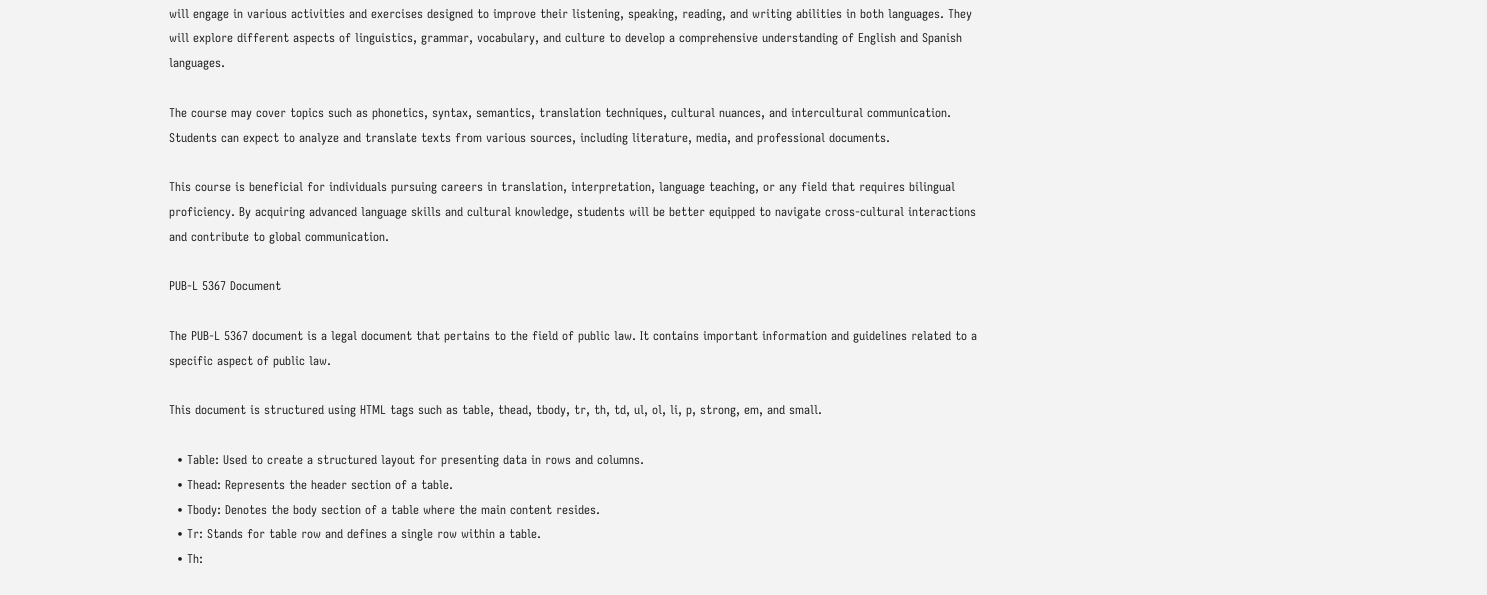will engage in various activities and exercises designed to improve their listening, speaking, reading, and writing abilities in both languages. They will explore different aspects of linguistics, grammar, vocabulary, and culture to develop a comprehensive understanding of English and Spanish languages.

The course may cover topics such as phonetics, syntax, semantics, translation techniques, cultural nuances, and intercultural communication. Students can expect to analyze and translate texts from various sources, including literature, media, and professional documents.

This course is beneficial for individuals pursuing careers in translation, interpretation, language teaching, or any field that requires bilingual proficiency. By acquiring advanced language skills and cultural knowledge, students will be better equipped to navigate cross-cultural interactions and contribute to global communication.

PUB-L 5367 Document

The PUB-L 5367 document is a legal document that pertains to the field of public law. It contains important information and guidelines related to a specific aspect of public law.

This document is structured using HTML tags such as table, thead, tbody, tr, th, td, ul, ol, li, p, strong, em, and small.

  • Table: Used to create a structured layout for presenting data in rows and columns.
  • Thead: Represents the header section of a table.
  • Tbody: Denotes the body section of a table where the main content resides.
  • Tr: Stands for table row and defines a single row within a table.
  • Th: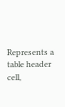Represents a table header cell,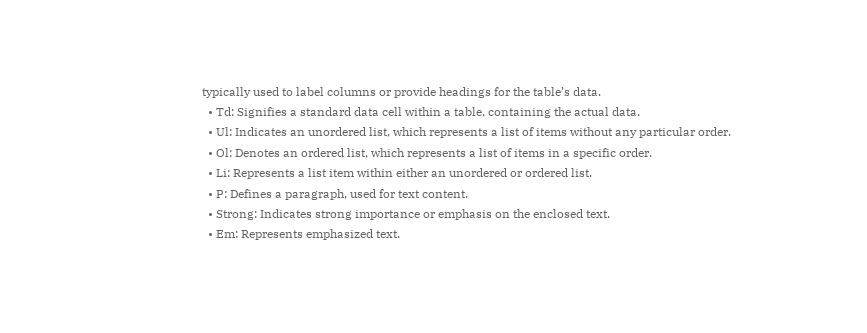typically used to label columns or provide headings for the table’s data.
  • Td: Signifies a standard data cell within a table, containing the actual data.
  • Ul: Indicates an unordered list, which represents a list of items without any particular order.
  • Ol: Denotes an ordered list, which represents a list of items in a specific order.
  • Li: Represents a list item within either an unordered or ordered list.
  • P: Defines a paragraph, used for text content.
  • Strong: Indicates strong importance or emphasis on the enclosed text.
  • Em: Represents emphasized text.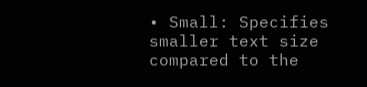• Small: Specifies smaller text size compared to the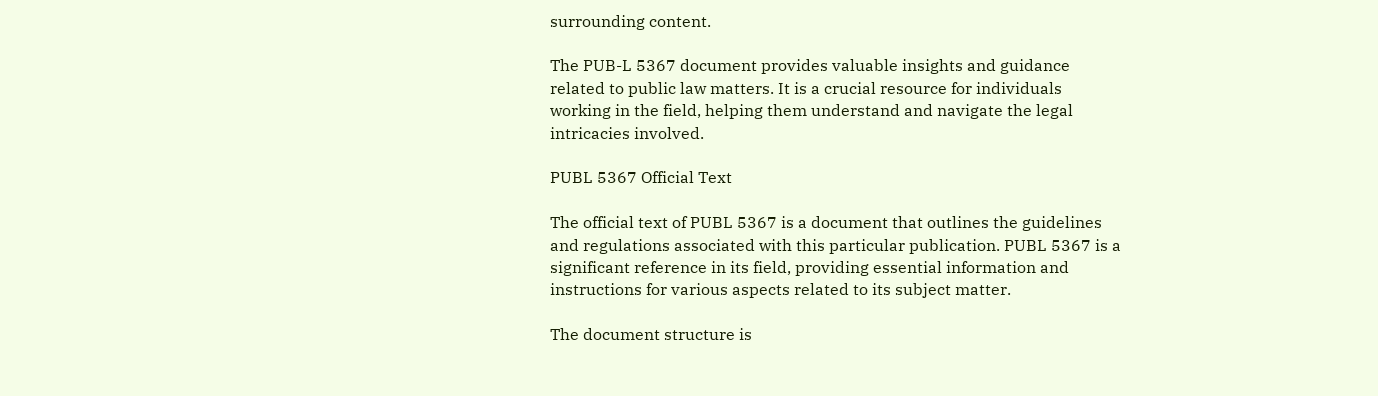surrounding content.

The PUB-L 5367 document provides valuable insights and guidance related to public law matters. It is a crucial resource for individuals working in the field, helping them understand and navigate the legal intricacies involved.

PUBL 5367 Official Text

The official text of PUBL 5367 is a document that outlines the guidelines and regulations associated with this particular publication. PUBL 5367 is a significant reference in its field, providing essential information and instructions for various aspects related to its subject matter.

The document structure is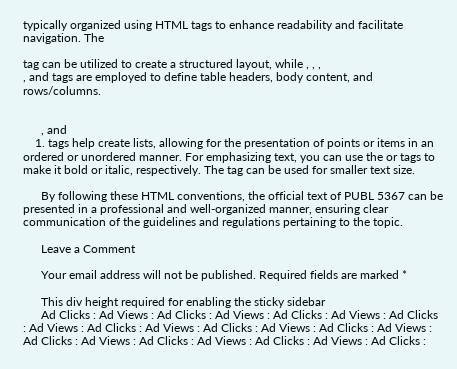typically organized using HTML tags to enhance readability and facilitate navigation. The

tag can be utilized to create a structured layout, while , , ,
, and tags are employed to define table headers, body content, and rows/columns.


      , and
    1. tags help create lists, allowing for the presentation of points or items in an ordered or unordered manner. For emphasizing text, you can use the or tags to make it bold or italic, respectively. The tag can be used for smaller text size.

      By following these HTML conventions, the official text of PUBL 5367 can be presented in a professional and well-organized manner, ensuring clear communication of the guidelines and regulations pertaining to the topic.

      Leave a Comment

      Your email address will not be published. Required fields are marked *

      This div height required for enabling the sticky sidebar
      Ad Clicks : Ad Views : Ad Clicks : Ad Views : Ad Clicks : Ad Views : Ad Clicks : Ad Views : Ad Clicks : Ad Views : Ad Clicks : Ad Views : Ad Clicks : Ad Views : Ad Clicks : Ad Views : Ad Clicks : Ad Views : Ad Clicks : Ad Views : Ad Clicks :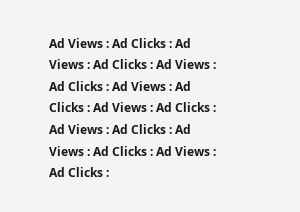Ad Views : Ad Clicks : Ad Views : Ad Clicks : Ad Views : Ad Clicks : Ad Views : Ad Clicks : Ad Views : Ad Clicks : Ad Views : Ad Clicks : Ad Views : Ad Clicks : Ad Views : Ad Clicks :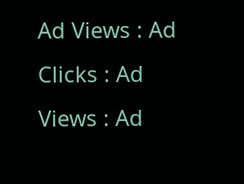Ad Views : Ad Clicks : Ad Views : Ad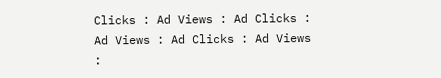Clicks : Ad Views : Ad Clicks : Ad Views : Ad Clicks : Ad Views :